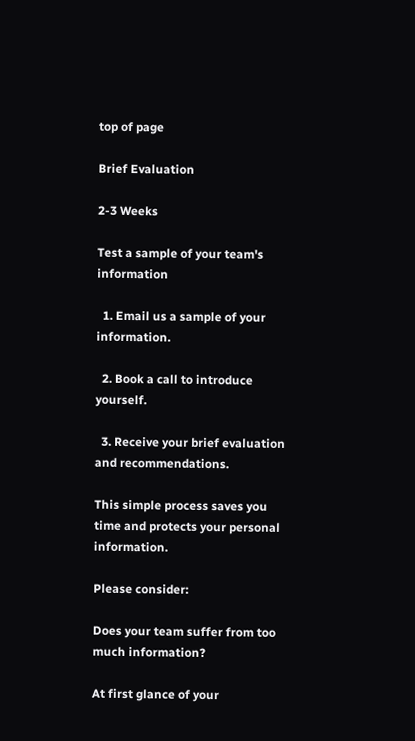top of page

Brief Evaluation

2-3 Weeks

Test a sample of your team's information

  1. Email us a sample of your information.

  2. Book a call to introduce yourself.

  3. Receive your brief evaluation and recommendations.

This simple process saves you time and protects your personal information.

Please consider:

Does your team suffer from too much information?

At first glance of your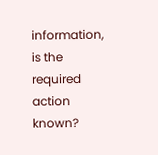information, is the required action known?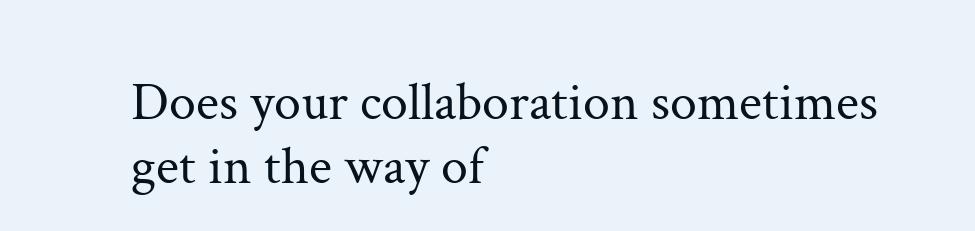Does your collaboration sometimes get in the way of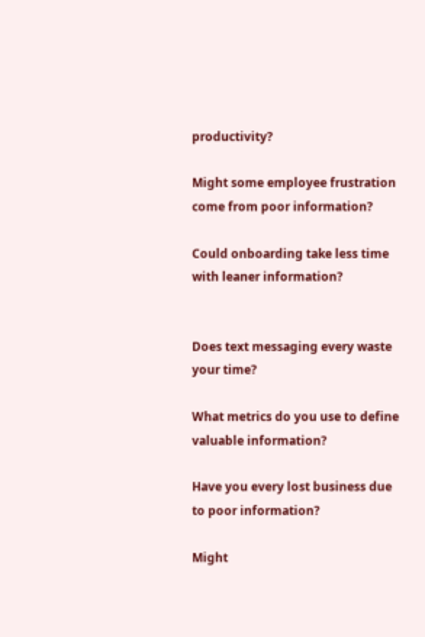productivity?

Might some employee frustration come from poor information?

Could onboarding take less time with leaner information?


Does text messaging every waste your time?

What metrics do you use to define valuable information?

Have you every lost business due to poor information?

Might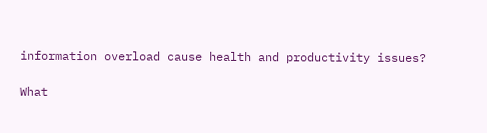information overload cause health and productivity issues?

What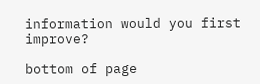information would you first improve?

bottom of page